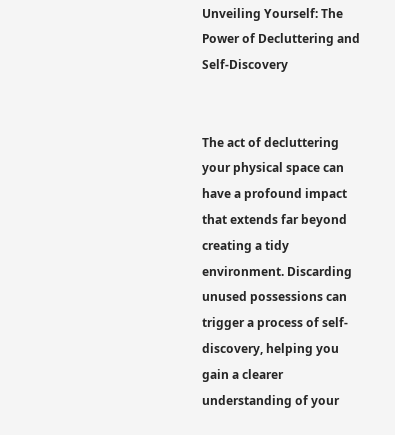Unveiling Yourself: The Power of Decluttering and Self-Discovery


The act of decluttering your physical space can have a profound impact that extends far beyond creating a tidy environment. Discarding unused possessions can trigger a process of self-discovery, helping you gain a clearer understanding of your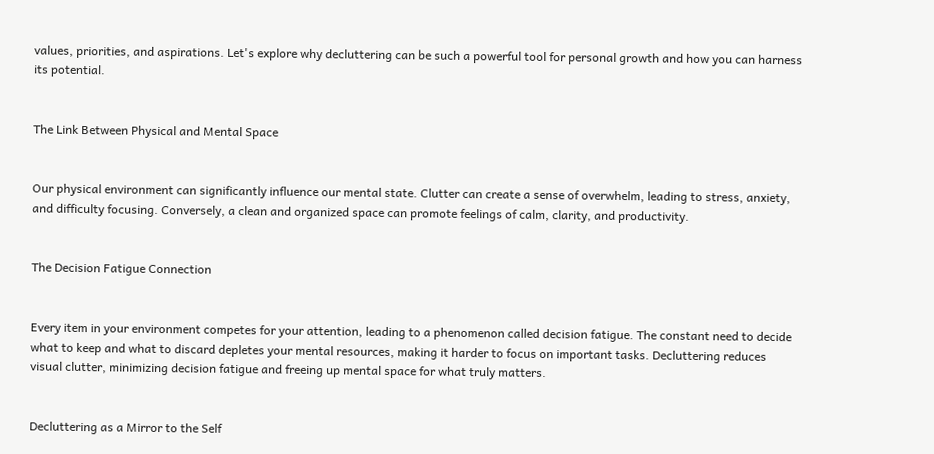values, priorities, and aspirations. Let's explore why decluttering can be such a powerful tool for personal growth and how you can harness its potential.


The Link Between Physical and Mental Space


Our physical environment can significantly influence our mental state. Clutter can create a sense of overwhelm, leading to stress, anxiety, and difficulty focusing. Conversely, a clean and organized space can promote feelings of calm, clarity, and productivity.


The Decision Fatigue Connection


Every item in your environment competes for your attention, leading to a phenomenon called decision fatigue. The constant need to decide what to keep and what to discard depletes your mental resources, making it harder to focus on important tasks. Decluttering reduces visual clutter, minimizing decision fatigue and freeing up mental space for what truly matters.


Decluttering as a Mirror to the Self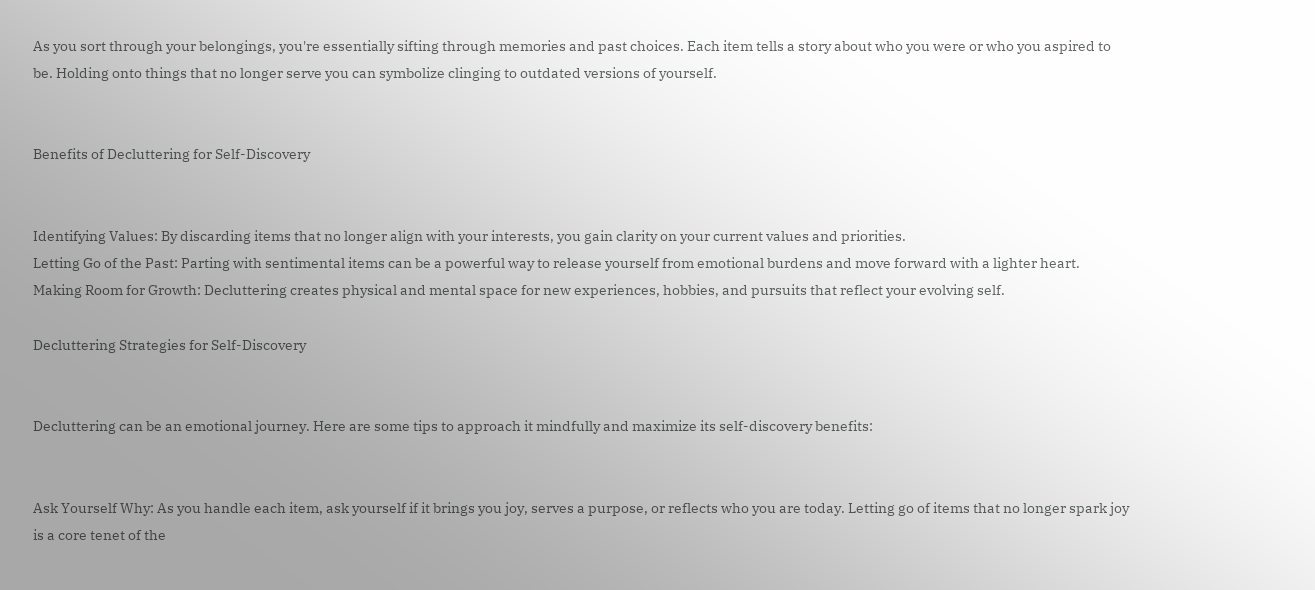As you sort through your belongings, you're essentially sifting through memories and past choices. Each item tells a story about who you were or who you aspired to be. Holding onto things that no longer serve you can symbolize clinging to outdated versions of yourself.


Benefits of Decluttering for Self-Discovery


Identifying Values: By discarding items that no longer align with your interests, you gain clarity on your current values and priorities.
Letting Go of the Past: Parting with sentimental items can be a powerful way to release yourself from emotional burdens and move forward with a lighter heart.
Making Room for Growth: Decluttering creates physical and mental space for new experiences, hobbies, and pursuits that reflect your evolving self.

Decluttering Strategies for Self-Discovery


Decluttering can be an emotional journey. Here are some tips to approach it mindfully and maximize its self-discovery benefits:


Ask Yourself Why: As you handle each item, ask yourself if it brings you joy, serves a purpose, or reflects who you are today. Letting go of items that no longer spark joy is a core tenet of the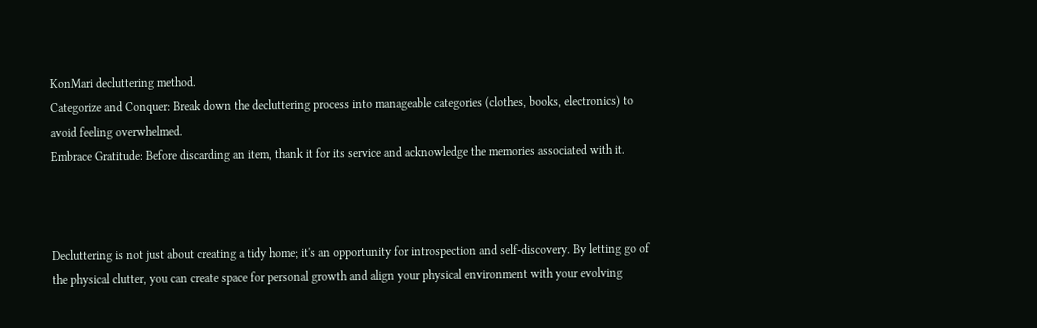KonMari decluttering method.
Categorize and Conquer: Break down the decluttering process into manageable categories (clothes, books, electronics) to avoid feeling overwhelmed.
Embrace Gratitude: Before discarding an item, thank it for its service and acknowledge the memories associated with it.



Decluttering is not just about creating a tidy home; it's an opportunity for introspection and self-discovery. By letting go of the physical clutter, you can create space for personal growth and align your physical environment with your evolving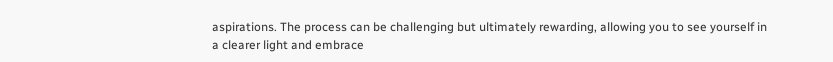aspirations. The process can be challenging but ultimately rewarding, allowing you to see yourself in a clearer light and embrace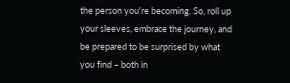the person you're becoming. So, roll up your sleeves, embrace the journey, and be prepared to be surprised by what you find – both in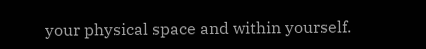your physical space and within yourself.